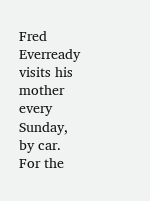Fred Everready visits his mother every Sunday, by car. For the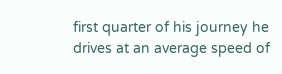first quarter of his journey he drives at an average speed of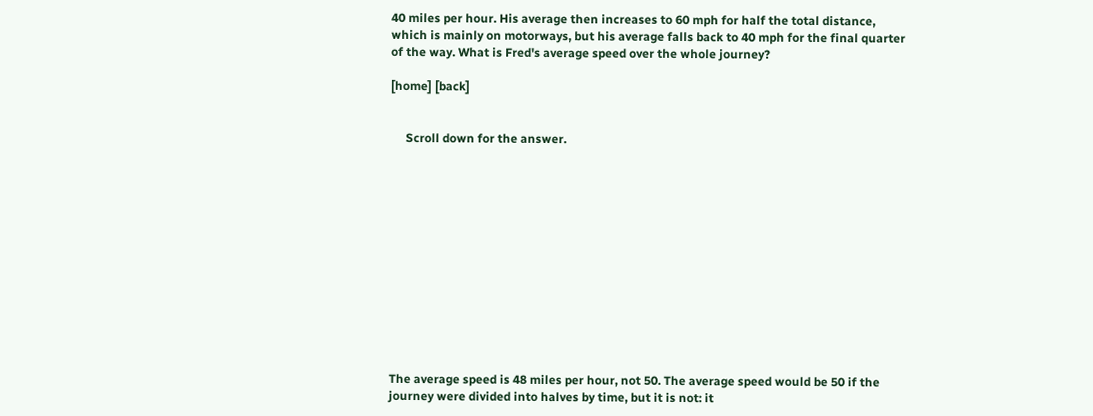40 miles per hour. His average then increases to 60 mph for half the total distance, which is mainly on motorways, but his average falls back to 40 mph for the final quarter of the way. What is Fred's average speed over the whole journey?

[home] [back]


     Scroll down for the answer.













The average speed is 48 miles per hour, not 50. The average speed would be 50 if the journey were divided into halves by time, but it is not: it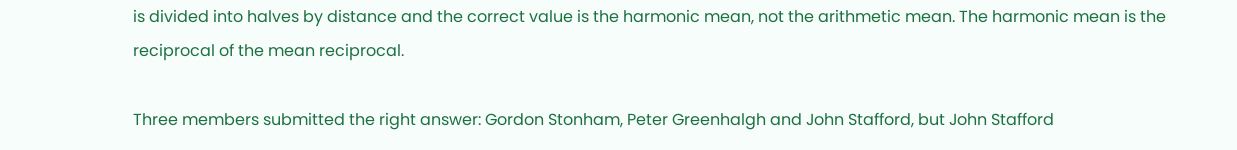is divided into halves by distance and the correct value is the harmonic mean, not the arithmetic mean. The harmonic mean is the reciprocal of the mean reciprocal.

Three members submitted the right answer: Gordon Stonham, Peter Greenhalgh and John Stafford, but John Stafford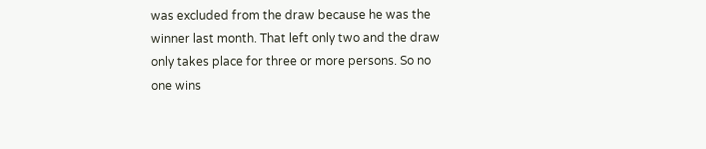was excluded from the draw because he was the winner last month. That left only two and the draw only takes place for three or more persons. So no one wins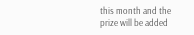this month and the prize will be added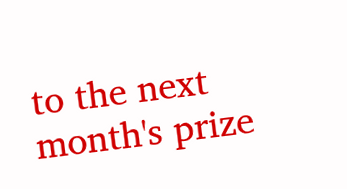to the next month's prize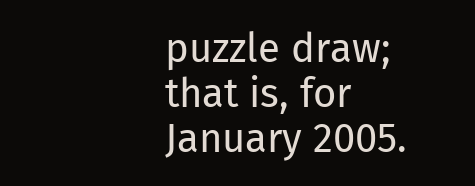puzzle draw; that is, for January 2005.